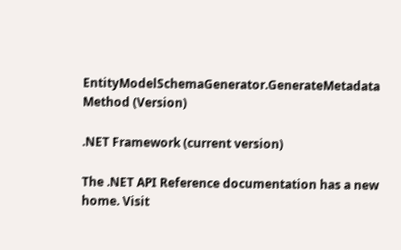EntityModelSchemaGenerator.GenerateMetadata Method (Version)

.NET Framework (current version)

The .NET API Reference documentation has a new home. Visit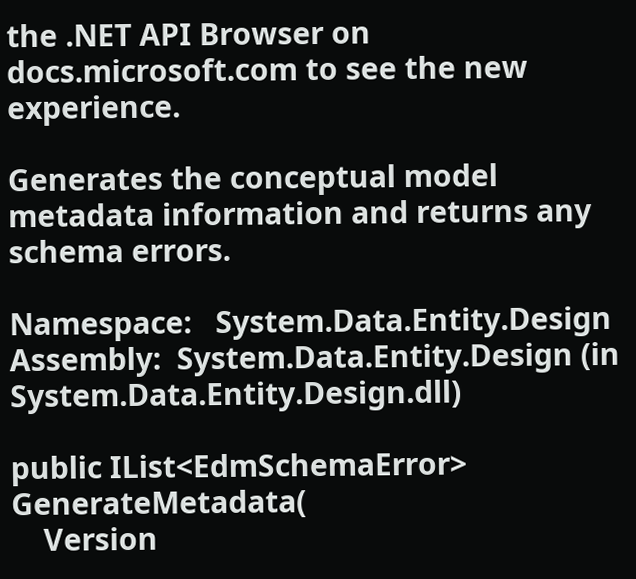the .NET API Browser on docs.microsoft.com to see the new experience.

Generates the conceptual model metadata information and returns any schema errors.

Namespace:   System.Data.Entity.Design
Assembly:  System.Data.Entity.Design (in System.Data.Entity.Design.dll)

public IList<EdmSchemaError> GenerateMetadata(
    Version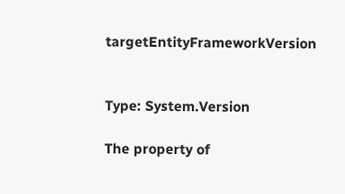targetEntityFrameworkVersion


Type: System.Version

The property of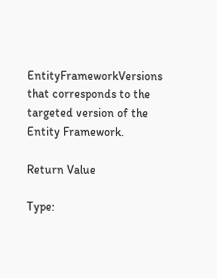EntityFrameworkVersions that corresponds to the targeted version of the Entity Framework.

Return Value

Type: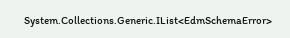System.Collections.Generic.IList<EdmSchemaError>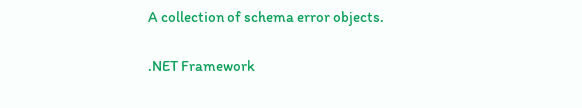A collection of schema error objects.

.NET Framework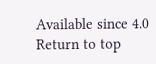Available since 4.0
Return to top